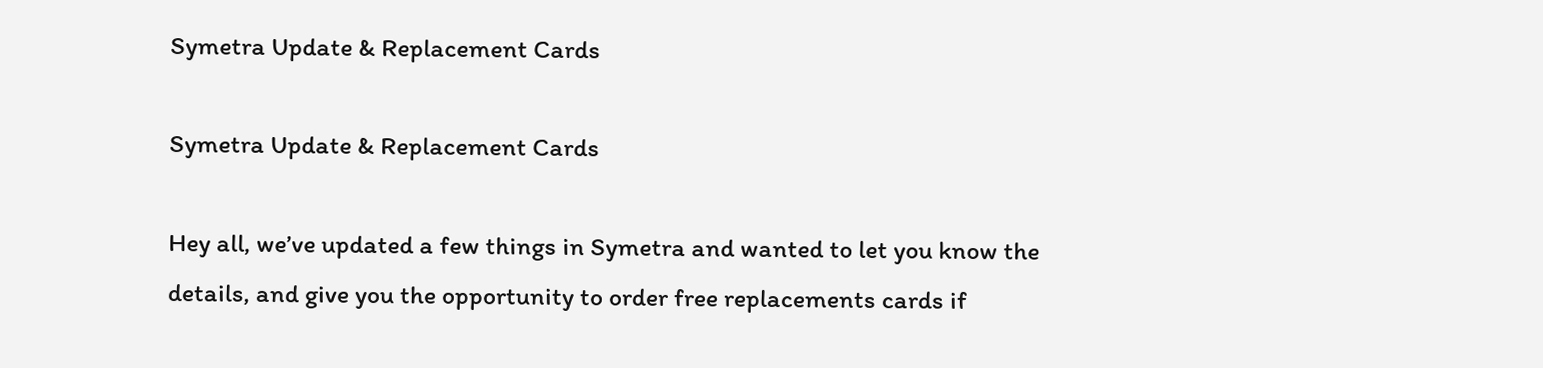Symetra Update & Replacement Cards

Symetra Update & Replacement Cards

Hey all, we’ve updated a few things in Symetra and wanted to let you know the details, and give you the opportunity to order free replacements cards if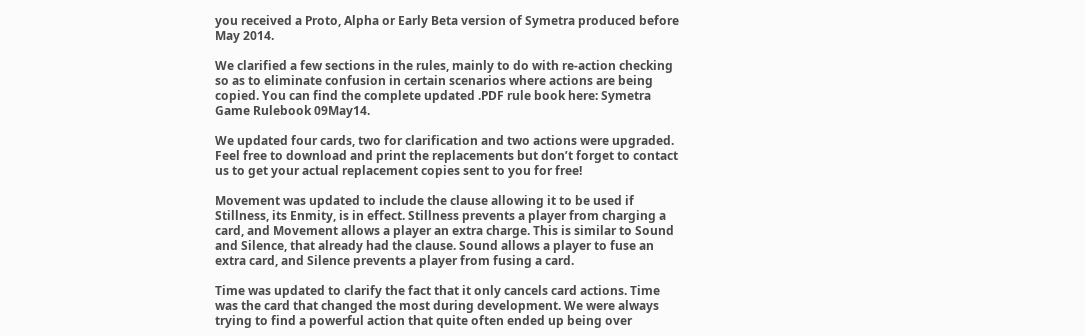you received a Proto, Alpha or Early Beta version of Symetra produced before May 2014.

We clarified a few sections in the rules, mainly to do with re-action checking so as to eliminate confusion in certain scenarios where actions are being copied. You can find the complete updated .PDF rule book here: Symetra Game Rulebook 09May14.

We updated four cards, two for clarification and two actions were upgraded. Feel free to download and print the replacements but don’t forget to contact us to get your actual replacement copies sent to you for free!

Movement was updated to include the clause allowing it to be used if Stillness, its Enmity, is in effect. Stillness prevents a player from charging a card, and Movement allows a player an extra charge. This is similar to Sound and Silence, that already had the clause. Sound allows a player to fuse an extra card, and Silence prevents a player from fusing a card.

Time was updated to clarify the fact that it only cancels card actions. Time was the card that changed the most during development. We were always trying to find a powerful action that quite often ended up being over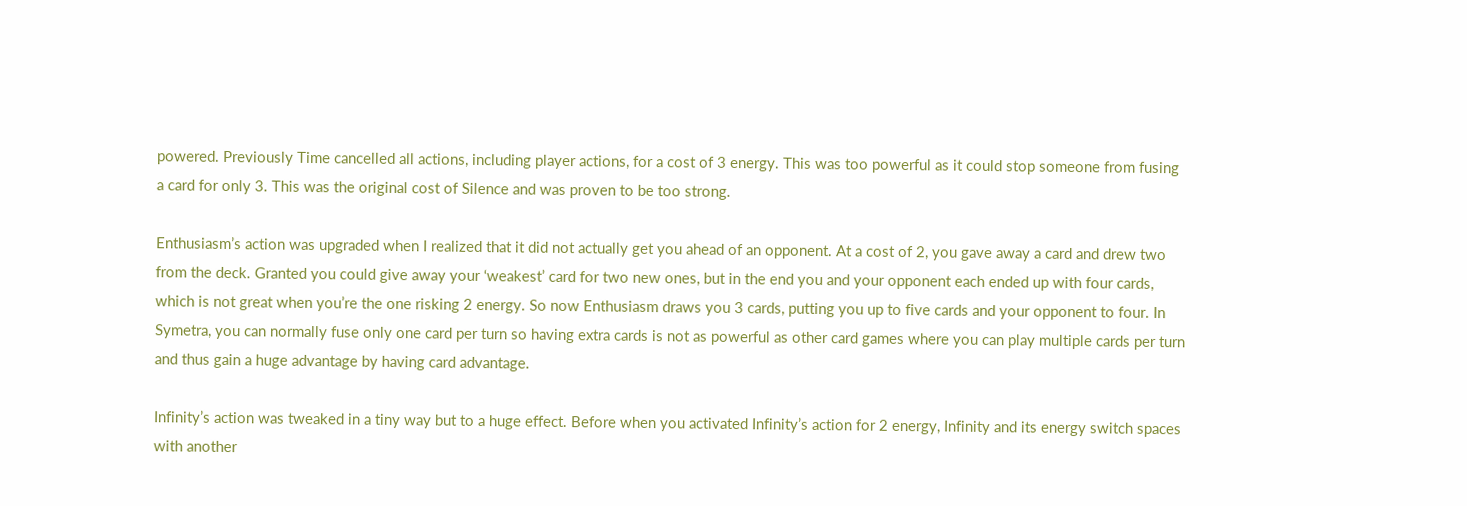powered. Previously Time cancelled all actions, including player actions, for a cost of 3 energy. This was too powerful as it could stop someone from fusing a card for only 3. This was the original cost of Silence and was proven to be too strong.

Enthusiasm’s action was upgraded when I realized that it did not actually get you ahead of an opponent. At a cost of 2, you gave away a card and drew two from the deck. Granted you could give away your ‘weakest’ card for two new ones, but in the end you and your opponent each ended up with four cards, which is not great when you’re the one risking 2 energy. So now Enthusiasm draws you 3 cards, putting you up to five cards and your opponent to four. In Symetra, you can normally fuse only one card per turn so having extra cards is not as powerful as other card games where you can play multiple cards per turn and thus gain a huge advantage by having card advantage.

Infinity’s action was tweaked in a tiny way but to a huge effect. Before when you activated Infinity’s action for 2 energy, Infinity and its energy switch spaces with another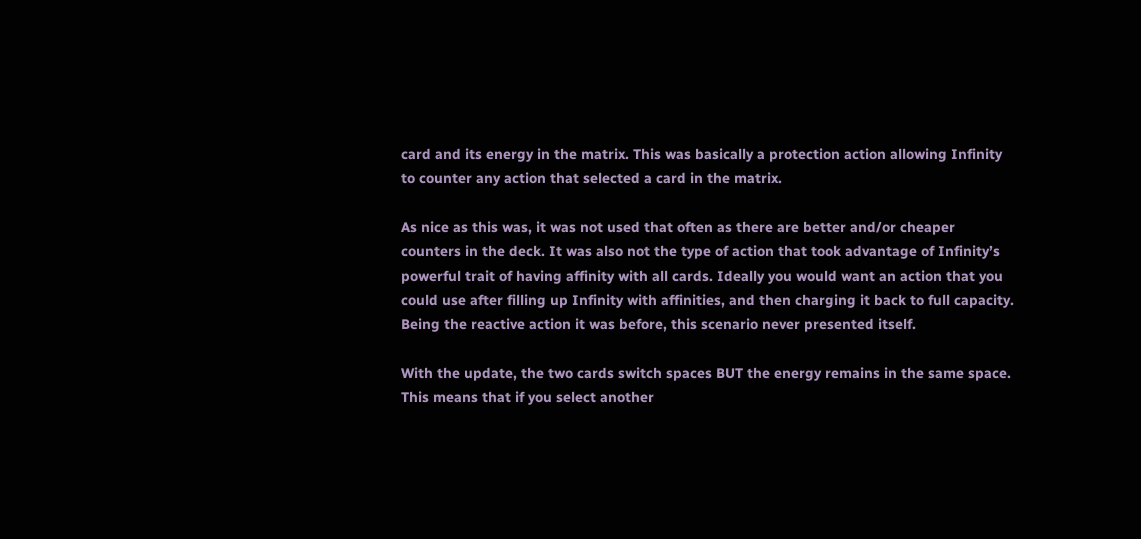card and its energy in the matrix. This was basically a protection action allowing Infinity to counter any action that selected a card in the matrix.

As nice as this was, it was not used that often as there are better and/or cheaper counters in the deck. It was also not the type of action that took advantage of Infinity’s powerful trait of having affinity with all cards. Ideally you would want an action that you could use after filling up Infinity with affinities, and then charging it back to full capacity. Being the reactive action it was before, this scenario never presented itself.

With the update, the two cards switch spaces BUT the energy remains in the same space. This means that if you select another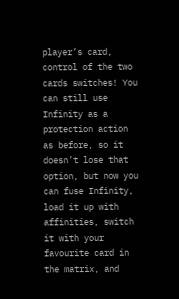player’s card, control of the two cards switches! You can still use Infinity as a protection action as before, so it doesn’t lose that option, but now you can fuse Infinity, load it up with affinities, switch it with your favourite card in the matrix, and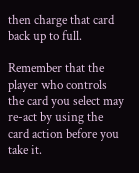then charge that card back up to full.

Remember that the player who controls the card you select may re-act by using the card action before you take it.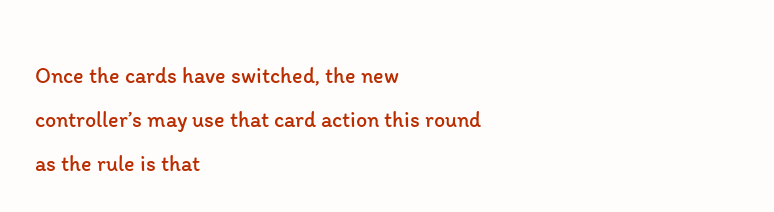Once the cards have switched, the new controller’s may use that card action this round as the rule is that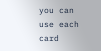you can use each card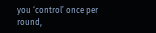you ‘control’ once per round,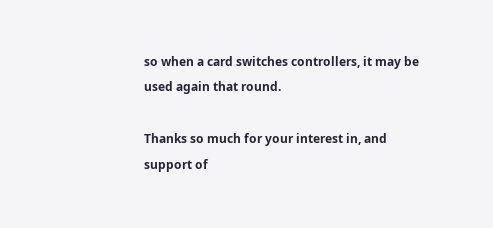so when a card switches controllers, it may be used again that round.

Thanks so much for your interest in, and support of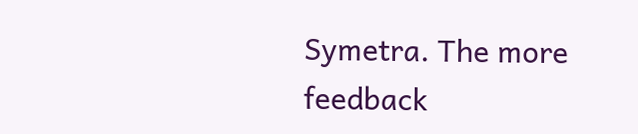Symetra. The more feedback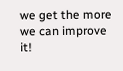we get the more we can improve it!